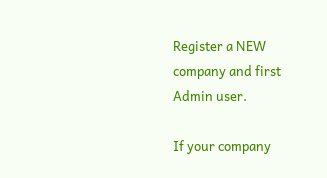Register a NEW company and first Admin user.

If your company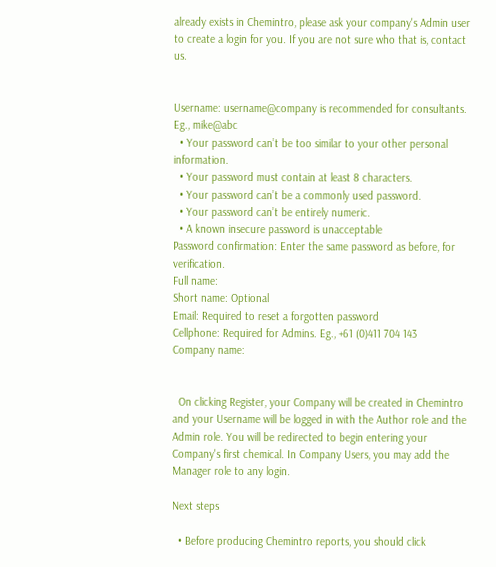already exists in Chemintro, please ask your company's Admin user to create a login for you. If you are not sure who that is, contact us.


Username: username@company is recommended for consultants. Eg., mike@abc
  • Your password can’t be too similar to your other personal information.
  • Your password must contain at least 8 characters.
  • Your password can’t be a commonly used password.
  • Your password can’t be entirely numeric.
  • A known insecure password is unacceptable
Password confirmation: Enter the same password as before, for verification.
Full name:
Short name: Optional
Email: Required to reset a forgotten password
Cellphone: Required for Admins. Eg., +61 (0)411 704 143
Company name:


  On clicking Register, your Company will be created in Chemintro and your Username will be logged in with the Author role and the Admin role. You will be redirected to begin entering your Company's first chemical. In Company Users, you may add the Manager role to any login.

Next steps

  • Before producing Chemintro reports, you should click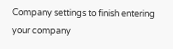Company settings to finish entering your company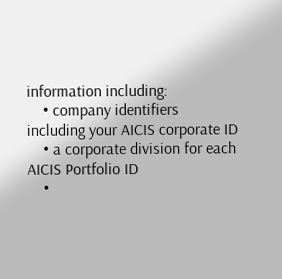information including:
    • company identifiers including your AICIS corporate ID
    • a corporate division for each AICIS Portfolio ID
    •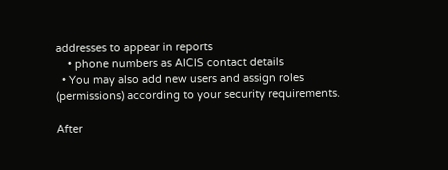addresses to appear in reports
    • phone numbers as AICIS contact details
  • You may also add new users and assign roles (permissions) according to your security requirements.

After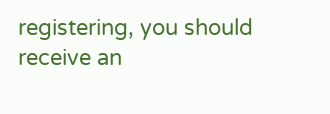registering, you should receive an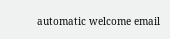automatic welcome email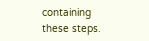containing these steps.